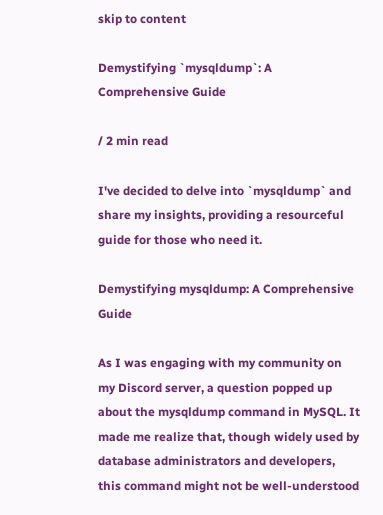skip to content

Demystifying `mysqldump`: A Comprehensive Guide

/ 2 min read

I've decided to delve into `mysqldump` and share my insights, providing a resourceful guide for those who need it.

Demystifying mysqldump: A Comprehensive Guide

As I was engaging with my community on my Discord server, a question popped up about the mysqldump command in MySQL. It made me realize that, though widely used by database administrators and developers, this command might not be well-understood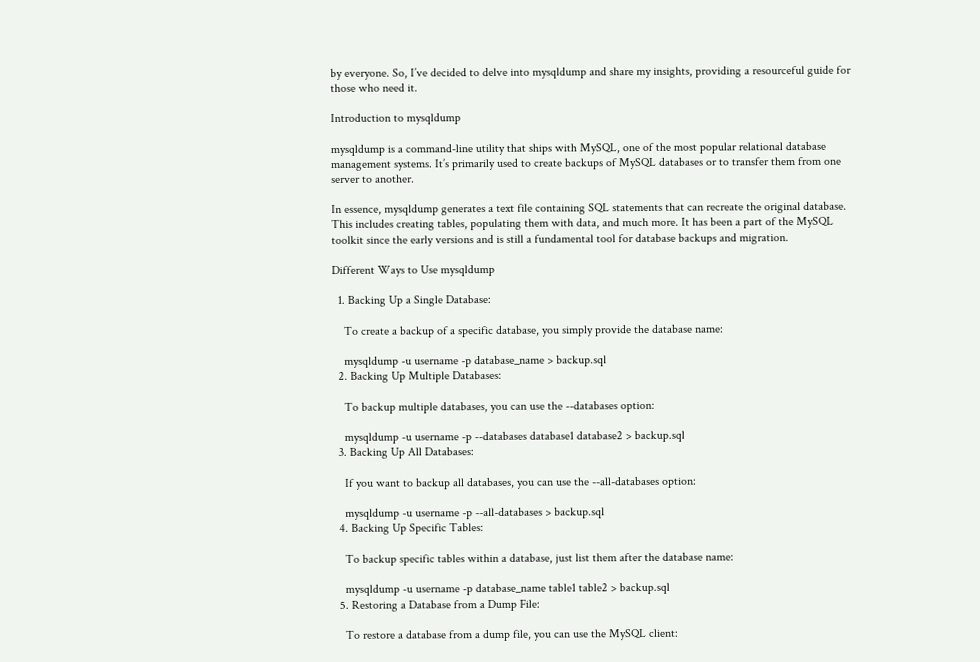by everyone. So, I’ve decided to delve into mysqldump and share my insights, providing a resourceful guide for those who need it.

Introduction to mysqldump

mysqldump is a command-line utility that ships with MySQL, one of the most popular relational database management systems. It’s primarily used to create backups of MySQL databases or to transfer them from one server to another.

In essence, mysqldump generates a text file containing SQL statements that can recreate the original database. This includes creating tables, populating them with data, and much more. It has been a part of the MySQL toolkit since the early versions and is still a fundamental tool for database backups and migration.

Different Ways to Use mysqldump

  1. Backing Up a Single Database:

    To create a backup of a specific database, you simply provide the database name:

    mysqldump -u username -p database_name > backup.sql
  2. Backing Up Multiple Databases:

    To backup multiple databases, you can use the --databases option:

    mysqldump -u username -p --databases database1 database2 > backup.sql
  3. Backing Up All Databases:

    If you want to backup all databases, you can use the --all-databases option:

    mysqldump -u username -p --all-databases > backup.sql
  4. Backing Up Specific Tables:

    To backup specific tables within a database, just list them after the database name:

    mysqldump -u username -p database_name table1 table2 > backup.sql
  5. Restoring a Database from a Dump File:

    To restore a database from a dump file, you can use the MySQL client: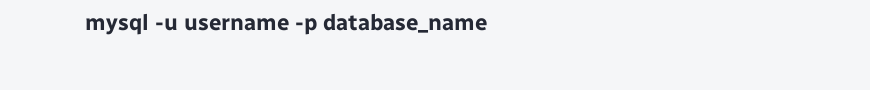mysql -u username -p database_name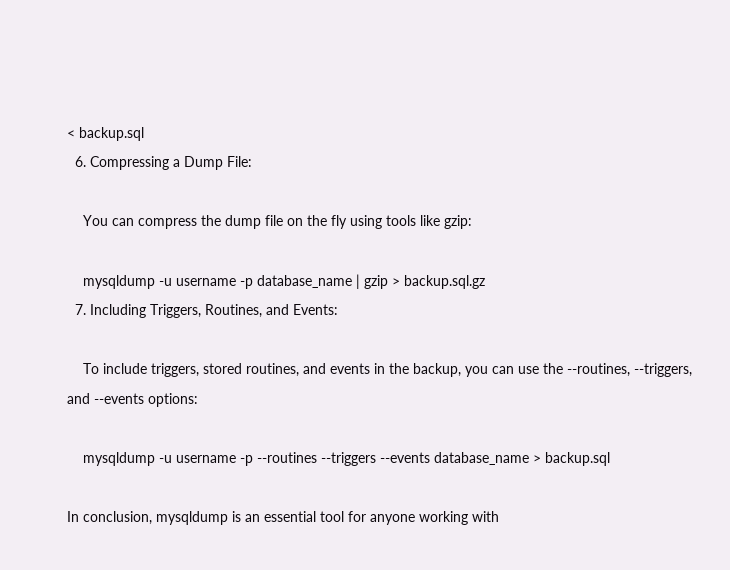< backup.sql
  6. Compressing a Dump File:

    You can compress the dump file on the fly using tools like gzip:

    mysqldump -u username -p database_name | gzip > backup.sql.gz
  7. Including Triggers, Routines, and Events:

    To include triggers, stored routines, and events in the backup, you can use the --routines, --triggers, and --events options:

    mysqldump -u username -p --routines --triggers --events database_name > backup.sql

In conclusion, mysqldump is an essential tool for anyone working with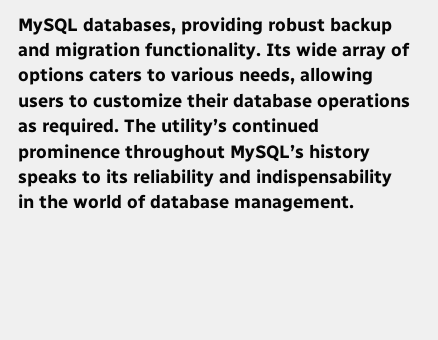MySQL databases, providing robust backup and migration functionality. Its wide array of options caters to various needs, allowing users to customize their database operations as required. The utility’s continued prominence throughout MySQL’s history speaks to its reliability and indispensability in the world of database management.